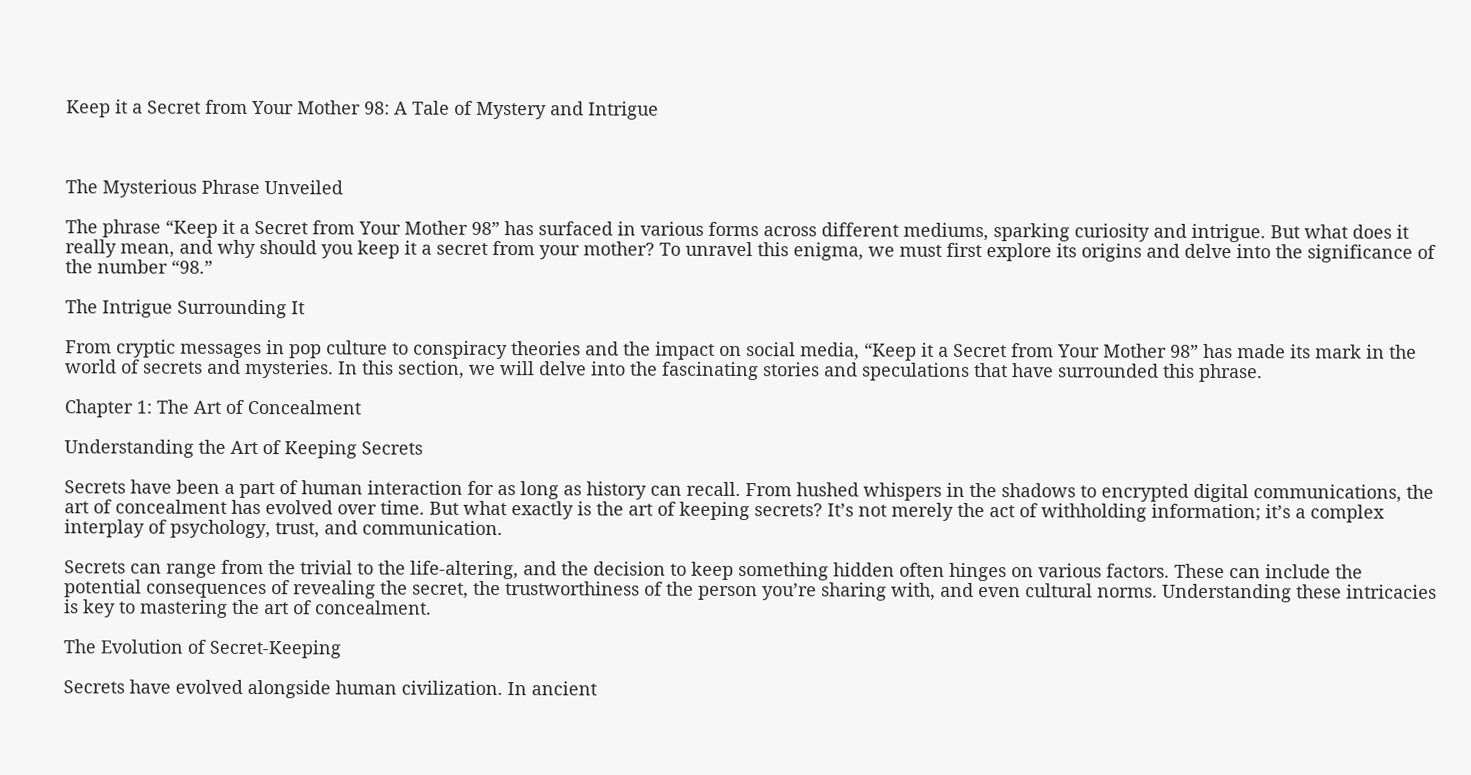Keep it a Secret from Your Mother 98: A Tale of Mystery and Intrigue



The Mysterious Phrase Unveiled

The phrase “Keep it a Secret from Your Mother 98” has surfaced in various forms across different mediums, sparking curiosity and intrigue. But what does it really mean, and why should you keep it a secret from your mother? To unravel this enigma, we must first explore its origins and delve into the significance of the number “98.”

The Intrigue Surrounding It

From cryptic messages in pop culture to conspiracy theories and the impact on social media, “Keep it a Secret from Your Mother 98” has made its mark in the world of secrets and mysteries. In this section, we will delve into the fascinating stories and speculations that have surrounded this phrase.

Chapter 1: The Art of Concealment

Understanding the Art of Keeping Secrets

Secrets have been a part of human interaction for as long as history can recall. From hushed whispers in the shadows to encrypted digital communications, the art of concealment has evolved over time. But what exactly is the art of keeping secrets? It’s not merely the act of withholding information; it’s a complex interplay of psychology, trust, and communication.

Secrets can range from the trivial to the life-altering, and the decision to keep something hidden often hinges on various factors. These can include the potential consequences of revealing the secret, the trustworthiness of the person you’re sharing with, and even cultural norms. Understanding these intricacies is key to mastering the art of concealment.

The Evolution of Secret-Keeping

Secrets have evolved alongside human civilization. In ancient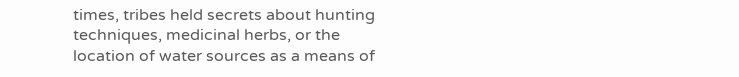times, tribes held secrets about hunting techniques, medicinal herbs, or the location of water sources as a means of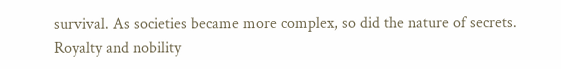survival. As societies became more complex, so did the nature of secrets. Royalty and nobility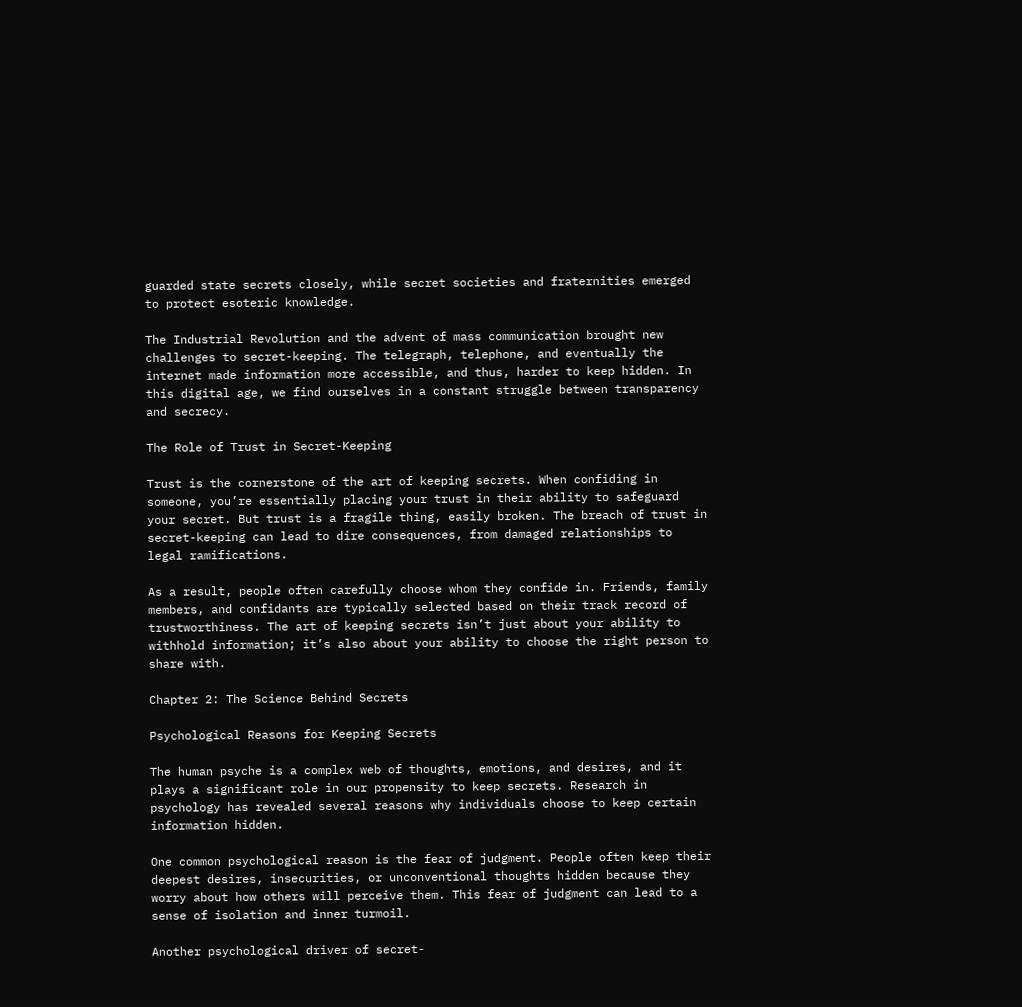guarded state secrets closely, while secret societies and fraternities emerged to protect esoteric knowledge.

The Industrial Revolution and the advent of mass communication brought new challenges to secret-keeping. The telegraph, telephone, and eventually the internet made information more accessible, and thus, harder to keep hidden. In this digital age, we find ourselves in a constant struggle between transparency and secrecy.

The Role of Trust in Secret-Keeping

Trust is the cornerstone of the art of keeping secrets. When confiding in someone, you’re essentially placing your trust in their ability to safeguard your secret. But trust is a fragile thing, easily broken. The breach of trust in secret-keeping can lead to dire consequences, from damaged relationships to legal ramifications.

As a result, people often carefully choose whom they confide in. Friends, family members, and confidants are typically selected based on their track record of trustworthiness. The art of keeping secrets isn’t just about your ability to withhold information; it’s also about your ability to choose the right person to share with.

Chapter 2: The Science Behind Secrets

Psychological Reasons for Keeping Secrets

The human psyche is a complex web of thoughts, emotions, and desires, and it plays a significant role in our propensity to keep secrets. Research in psychology has revealed several reasons why individuals choose to keep certain information hidden.

One common psychological reason is the fear of judgment. People often keep their deepest desires, insecurities, or unconventional thoughts hidden because they worry about how others will perceive them. This fear of judgment can lead to a sense of isolation and inner turmoil.

Another psychological driver of secret-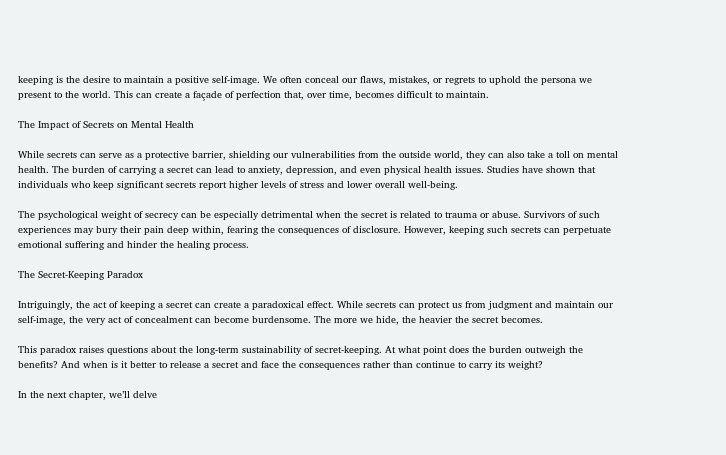keeping is the desire to maintain a positive self-image. We often conceal our flaws, mistakes, or regrets to uphold the persona we present to the world. This can create a façade of perfection that, over time, becomes difficult to maintain.

The Impact of Secrets on Mental Health

While secrets can serve as a protective barrier, shielding our vulnerabilities from the outside world, they can also take a toll on mental health. The burden of carrying a secret can lead to anxiety, depression, and even physical health issues. Studies have shown that individuals who keep significant secrets report higher levels of stress and lower overall well-being.

The psychological weight of secrecy can be especially detrimental when the secret is related to trauma or abuse. Survivors of such experiences may bury their pain deep within, fearing the consequences of disclosure. However, keeping such secrets can perpetuate emotional suffering and hinder the healing process.

The Secret-Keeping Paradox

Intriguingly, the act of keeping a secret can create a paradoxical effect. While secrets can protect us from judgment and maintain our self-image, the very act of concealment can become burdensome. The more we hide, the heavier the secret becomes.

This paradox raises questions about the long-term sustainability of secret-keeping. At what point does the burden outweigh the benefits? And when is it better to release a secret and face the consequences rather than continue to carry its weight?

In the next chapter, we’ll delve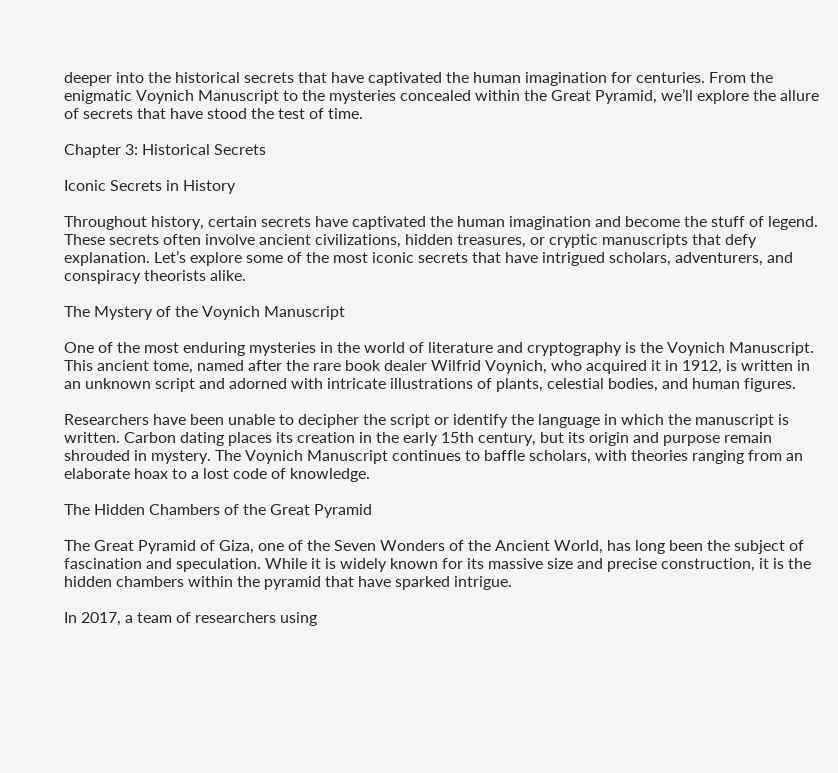deeper into the historical secrets that have captivated the human imagination for centuries. From the enigmatic Voynich Manuscript to the mysteries concealed within the Great Pyramid, we’ll explore the allure of secrets that have stood the test of time.

Chapter 3: Historical Secrets

Iconic Secrets in History

Throughout history, certain secrets have captivated the human imagination and become the stuff of legend. These secrets often involve ancient civilizations, hidden treasures, or cryptic manuscripts that defy explanation. Let’s explore some of the most iconic secrets that have intrigued scholars, adventurers, and conspiracy theorists alike.

The Mystery of the Voynich Manuscript

One of the most enduring mysteries in the world of literature and cryptography is the Voynich Manuscript. This ancient tome, named after the rare book dealer Wilfrid Voynich, who acquired it in 1912, is written in an unknown script and adorned with intricate illustrations of plants, celestial bodies, and human figures.

Researchers have been unable to decipher the script or identify the language in which the manuscript is written. Carbon dating places its creation in the early 15th century, but its origin and purpose remain shrouded in mystery. The Voynich Manuscript continues to baffle scholars, with theories ranging from an elaborate hoax to a lost code of knowledge.

The Hidden Chambers of the Great Pyramid

The Great Pyramid of Giza, one of the Seven Wonders of the Ancient World, has long been the subject of fascination and speculation. While it is widely known for its massive size and precise construction, it is the hidden chambers within the pyramid that have sparked intrigue.

In 2017, a team of researchers using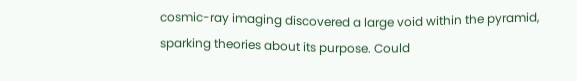cosmic-ray imaging discovered a large void within the pyramid, sparking theories about its purpose. Could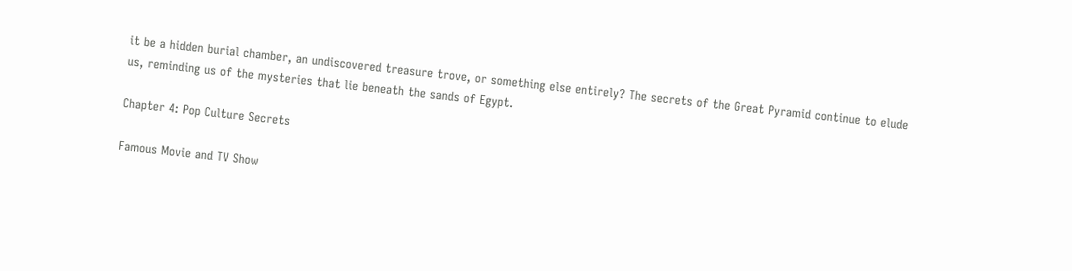it be a hidden burial chamber, an undiscovered treasure trove, or something else entirely? The secrets of the Great Pyramid continue to elude us, reminding us of the mysteries that lie beneath the sands of Egypt.

Chapter 4: Pop Culture Secrets

Famous Movie and TV Show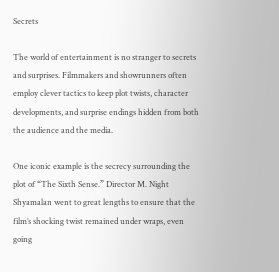Secrets

The world of entertainment is no stranger to secrets and surprises. Filmmakers and showrunners often employ clever tactics to keep plot twists, character developments, and surprise endings hidden from both the audience and the media.

One iconic example is the secrecy surrounding the plot of “The Sixth Sense.” Director M. Night Shyamalan went to great lengths to ensure that the film’s shocking twist remained under wraps, even going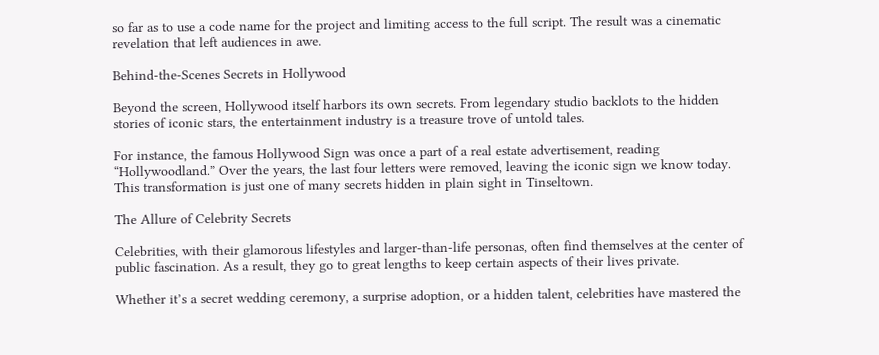so far as to use a code name for the project and limiting access to the full script. The result was a cinematic revelation that left audiences in awe.

Behind-the-Scenes Secrets in Hollywood

Beyond the screen, Hollywood itself harbors its own secrets. From legendary studio backlots to the hidden stories of iconic stars, the entertainment industry is a treasure trove of untold tales.

For instance, the famous Hollywood Sign was once a part of a real estate advertisement, reading “Hollywoodland.” Over the years, the last four letters were removed, leaving the iconic sign we know today. This transformation is just one of many secrets hidden in plain sight in Tinseltown.

The Allure of Celebrity Secrets

Celebrities, with their glamorous lifestyles and larger-than-life personas, often find themselves at the center of public fascination. As a result, they go to great lengths to keep certain aspects of their lives private.

Whether it’s a secret wedding ceremony, a surprise adoption, or a hidden talent, celebrities have mastered the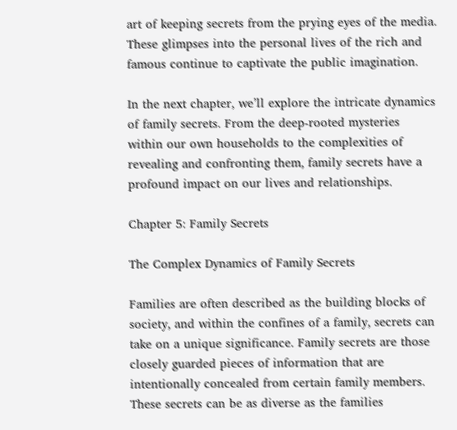art of keeping secrets from the prying eyes of the media. These glimpses into the personal lives of the rich and famous continue to captivate the public imagination.

In the next chapter, we’ll explore the intricate dynamics of family secrets. From the deep-rooted mysteries within our own households to the complexities of revealing and confronting them, family secrets have a profound impact on our lives and relationships.

Chapter 5: Family Secrets

The Complex Dynamics of Family Secrets

Families are often described as the building blocks of society, and within the confines of a family, secrets can take on a unique significance. Family secrets are those closely guarded pieces of information that are intentionally concealed from certain family members. These secrets can be as diverse as the families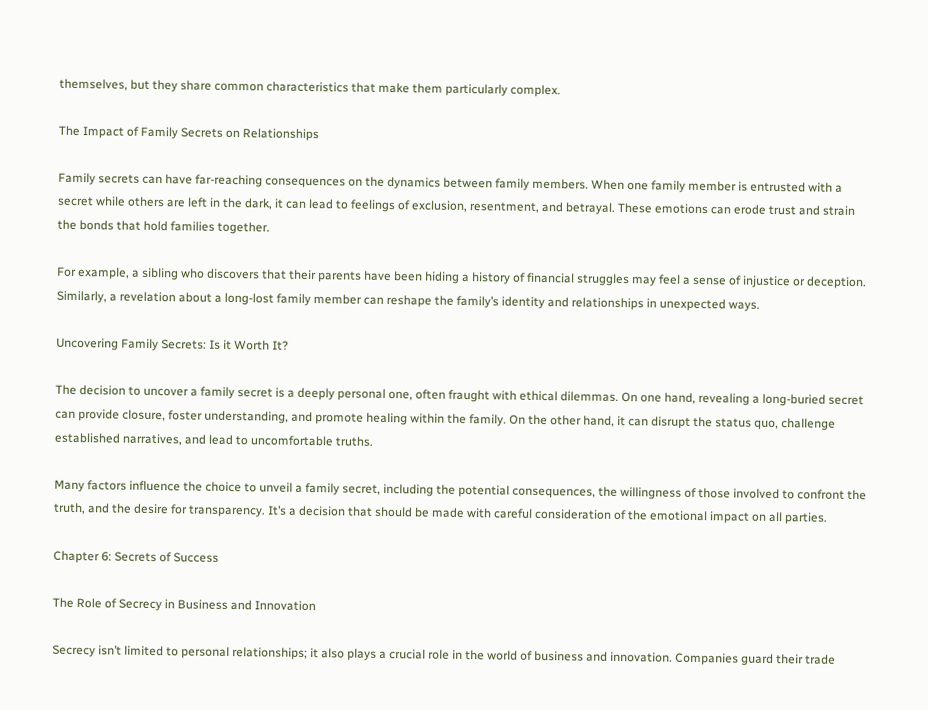themselves, but they share common characteristics that make them particularly complex.

The Impact of Family Secrets on Relationships

Family secrets can have far-reaching consequences on the dynamics between family members. When one family member is entrusted with a secret while others are left in the dark, it can lead to feelings of exclusion, resentment, and betrayal. These emotions can erode trust and strain the bonds that hold families together.

For example, a sibling who discovers that their parents have been hiding a history of financial struggles may feel a sense of injustice or deception. Similarly, a revelation about a long-lost family member can reshape the family’s identity and relationships in unexpected ways.

Uncovering Family Secrets: Is it Worth It?

The decision to uncover a family secret is a deeply personal one, often fraught with ethical dilemmas. On one hand, revealing a long-buried secret can provide closure, foster understanding, and promote healing within the family. On the other hand, it can disrupt the status quo, challenge established narratives, and lead to uncomfortable truths.

Many factors influence the choice to unveil a family secret, including the potential consequences, the willingness of those involved to confront the truth, and the desire for transparency. It’s a decision that should be made with careful consideration of the emotional impact on all parties.

Chapter 6: Secrets of Success

The Role of Secrecy in Business and Innovation

Secrecy isn’t limited to personal relationships; it also plays a crucial role in the world of business and innovation. Companies guard their trade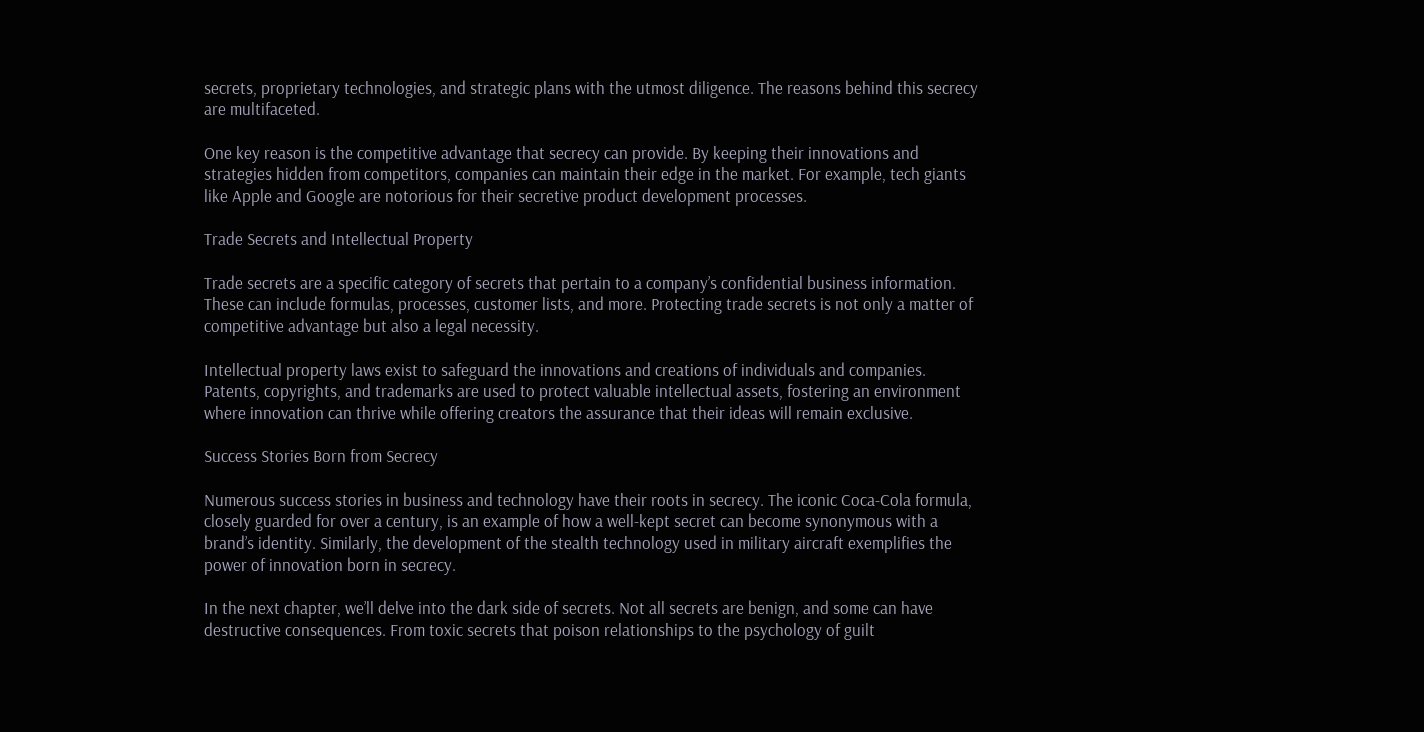secrets, proprietary technologies, and strategic plans with the utmost diligence. The reasons behind this secrecy are multifaceted.

One key reason is the competitive advantage that secrecy can provide. By keeping their innovations and strategies hidden from competitors, companies can maintain their edge in the market. For example, tech giants like Apple and Google are notorious for their secretive product development processes.

Trade Secrets and Intellectual Property

Trade secrets are a specific category of secrets that pertain to a company’s confidential business information. These can include formulas, processes, customer lists, and more. Protecting trade secrets is not only a matter of competitive advantage but also a legal necessity.

Intellectual property laws exist to safeguard the innovations and creations of individuals and companies. Patents, copyrights, and trademarks are used to protect valuable intellectual assets, fostering an environment where innovation can thrive while offering creators the assurance that their ideas will remain exclusive.

Success Stories Born from Secrecy

Numerous success stories in business and technology have their roots in secrecy. The iconic Coca-Cola formula, closely guarded for over a century, is an example of how a well-kept secret can become synonymous with a brand’s identity. Similarly, the development of the stealth technology used in military aircraft exemplifies the power of innovation born in secrecy.

In the next chapter, we’ll delve into the dark side of secrets. Not all secrets are benign, and some can have destructive consequences. From toxic secrets that poison relationships to the psychology of guilt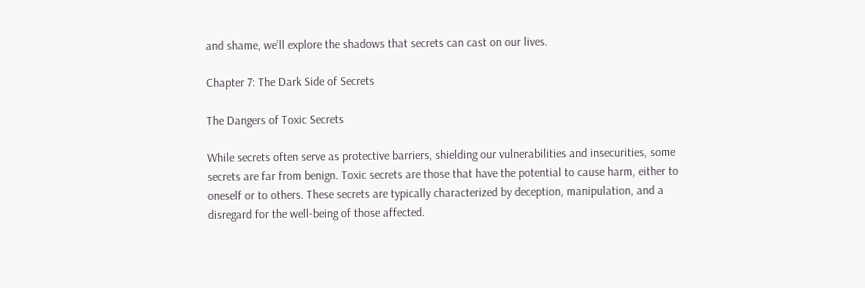and shame, we’ll explore the shadows that secrets can cast on our lives.

Chapter 7: The Dark Side of Secrets

The Dangers of Toxic Secrets

While secrets often serve as protective barriers, shielding our vulnerabilities and insecurities, some secrets are far from benign. Toxic secrets are those that have the potential to cause harm, either to oneself or to others. These secrets are typically characterized by deception, manipulation, and a disregard for the well-being of those affected.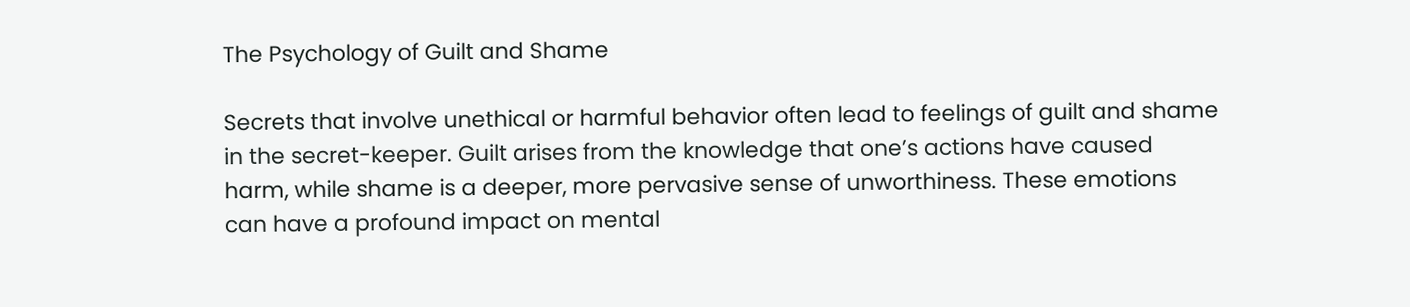The Psychology of Guilt and Shame

Secrets that involve unethical or harmful behavior often lead to feelings of guilt and shame in the secret-keeper. Guilt arises from the knowledge that one’s actions have caused harm, while shame is a deeper, more pervasive sense of unworthiness. These emotions can have a profound impact on mental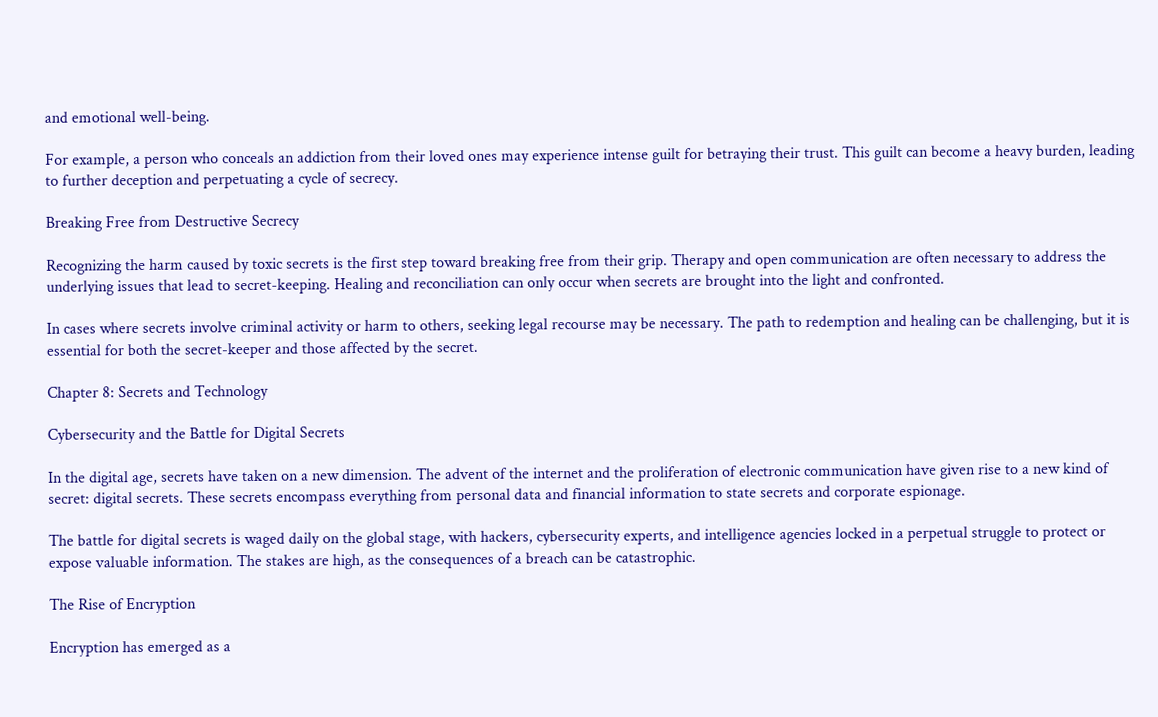and emotional well-being.

For example, a person who conceals an addiction from their loved ones may experience intense guilt for betraying their trust. This guilt can become a heavy burden, leading to further deception and perpetuating a cycle of secrecy.

Breaking Free from Destructive Secrecy

Recognizing the harm caused by toxic secrets is the first step toward breaking free from their grip. Therapy and open communication are often necessary to address the underlying issues that lead to secret-keeping. Healing and reconciliation can only occur when secrets are brought into the light and confronted.

In cases where secrets involve criminal activity or harm to others, seeking legal recourse may be necessary. The path to redemption and healing can be challenging, but it is essential for both the secret-keeper and those affected by the secret.

Chapter 8: Secrets and Technology

Cybersecurity and the Battle for Digital Secrets

In the digital age, secrets have taken on a new dimension. The advent of the internet and the proliferation of electronic communication have given rise to a new kind of secret: digital secrets. These secrets encompass everything from personal data and financial information to state secrets and corporate espionage.

The battle for digital secrets is waged daily on the global stage, with hackers, cybersecurity experts, and intelligence agencies locked in a perpetual struggle to protect or expose valuable information. The stakes are high, as the consequences of a breach can be catastrophic.

The Rise of Encryption

Encryption has emerged as a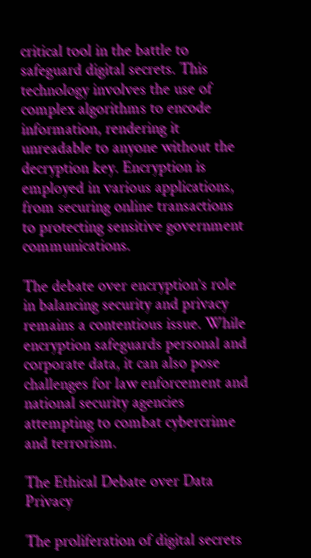critical tool in the battle to safeguard digital secrets. This technology involves the use of complex algorithms to encode information, rendering it unreadable to anyone without the decryption key. Encryption is employed in various applications, from securing online transactions to protecting sensitive government communications.

The debate over encryption’s role in balancing security and privacy remains a contentious issue. While encryption safeguards personal and corporate data, it can also pose challenges for law enforcement and national security agencies attempting to combat cybercrime and terrorism.

The Ethical Debate over Data Privacy

The proliferation of digital secrets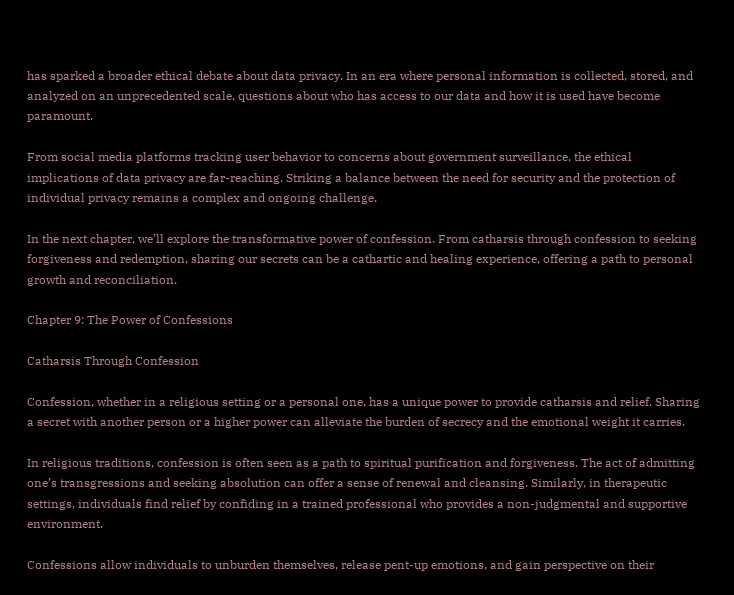has sparked a broader ethical debate about data privacy. In an era where personal information is collected, stored, and analyzed on an unprecedented scale, questions about who has access to our data and how it is used have become paramount.

From social media platforms tracking user behavior to concerns about government surveillance, the ethical implications of data privacy are far-reaching. Striking a balance between the need for security and the protection of individual privacy remains a complex and ongoing challenge.

In the next chapter, we’ll explore the transformative power of confession. From catharsis through confession to seeking forgiveness and redemption, sharing our secrets can be a cathartic and healing experience, offering a path to personal growth and reconciliation.

Chapter 9: The Power of Confessions

Catharsis Through Confession

Confession, whether in a religious setting or a personal one, has a unique power to provide catharsis and relief. Sharing a secret with another person or a higher power can alleviate the burden of secrecy and the emotional weight it carries.

In religious traditions, confession is often seen as a path to spiritual purification and forgiveness. The act of admitting one’s transgressions and seeking absolution can offer a sense of renewal and cleansing. Similarly, in therapeutic settings, individuals find relief by confiding in a trained professional who provides a non-judgmental and supportive environment.

Confessions allow individuals to unburden themselves, release pent-up emotions, and gain perspective on their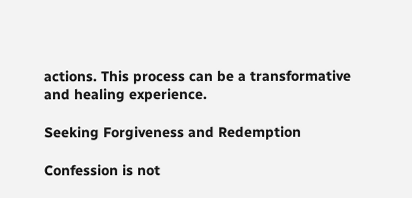actions. This process can be a transformative and healing experience.

Seeking Forgiveness and Redemption

Confession is not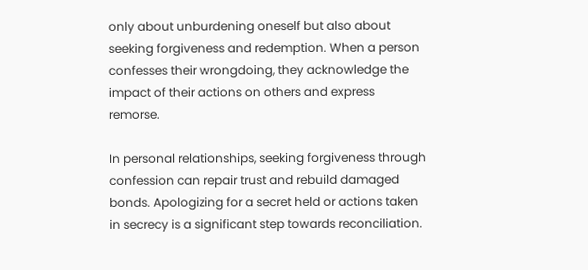only about unburdening oneself but also about seeking forgiveness and redemption. When a person confesses their wrongdoing, they acknowledge the impact of their actions on others and express remorse.

In personal relationships, seeking forgiveness through confession can repair trust and rebuild damaged bonds. Apologizing for a secret held or actions taken in secrecy is a significant step towards reconciliation.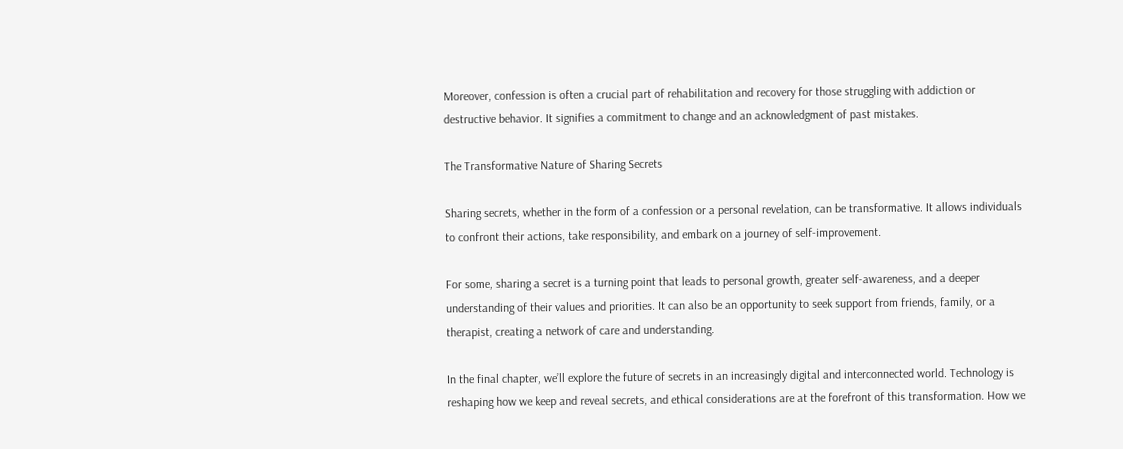Moreover, confession is often a crucial part of rehabilitation and recovery for those struggling with addiction or destructive behavior. It signifies a commitment to change and an acknowledgment of past mistakes.

The Transformative Nature of Sharing Secrets

Sharing secrets, whether in the form of a confession or a personal revelation, can be transformative. It allows individuals to confront their actions, take responsibility, and embark on a journey of self-improvement.

For some, sharing a secret is a turning point that leads to personal growth, greater self-awareness, and a deeper understanding of their values and priorities. It can also be an opportunity to seek support from friends, family, or a therapist, creating a network of care and understanding.

In the final chapter, we’ll explore the future of secrets in an increasingly digital and interconnected world. Technology is reshaping how we keep and reveal secrets, and ethical considerations are at the forefront of this transformation. How we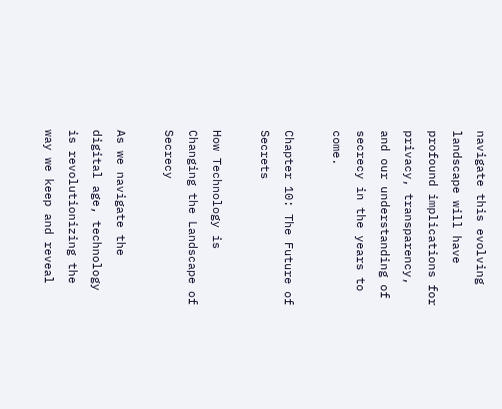navigate this evolving landscape will have profound implications for privacy, transparency, and our understanding of secrecy in the years to come.

Chapter 10: The Future of Secrets

How Technology is Changing the Landscape of Secrecy

As we navigate the digital age, technology is revolutionizing the way we keep and reveal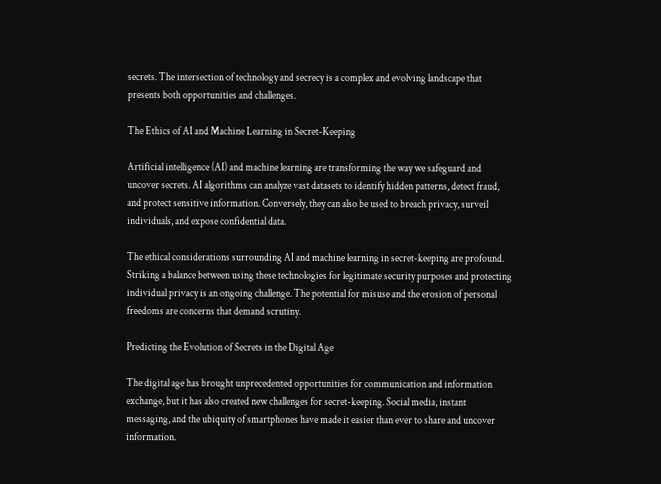secrets. The intersection of technology and secrecy is a complex and evolving landscape that presents both opportunities and challenges.

The Ethics of AI and Machine Learning in Secret-Keeping

Artificial intelligence (AI) and machine learning are transforming the way we safeguard and uncover secrets. AI algorithms can analyze vast datasets to identify hidden patterns, detect fraud, and protect sensitive information. Conversely, they can also be used to breach privacy, surveil individuals, and expose confidential data.

The ethical considerations surrounding AI and machine learning in secret-keeping are profound. Striking a balance between using these technologies for legitimate security purposes and protecting individual privacy is an ongoing challenge. The potential for misuse and the erosion of personal freedoms are concerns that demand scrutiny.

Predicting the Evolution of Secrets in the Digital Age

The digital age has brought unprecedented opportunities for communication and information exchange, but it has also created new challenges for secret-keeping. Social media, instant messaging, and the ubiquity of smartphones have made it easier than ever to share and uncover information.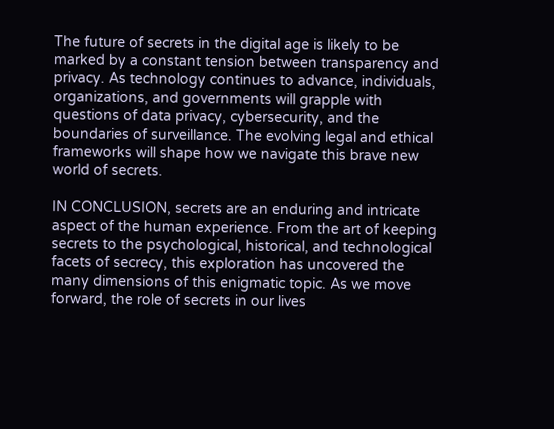The future of secrets in the digital age is likely to be marked by a constant tension between transparency and privacy. As technology continues to advance, individuals, organizations, and governments will grapple with questions of data privacy, cybersecurity, and the boundaries of surveillance. The evolving legal and ethical frameworks will shape how we navigate this brave new world of secrets.

IN CONCLUSION, secrets are an enduring and intricate aspect of the human experience. From the art of keeping secrets to the psychological, historical, and technological facets of secrecy, this exploration has uncovered the many dimensions of this enigmatic topic. As we move forward, the role of secrets in our lives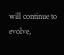will continue to evolve,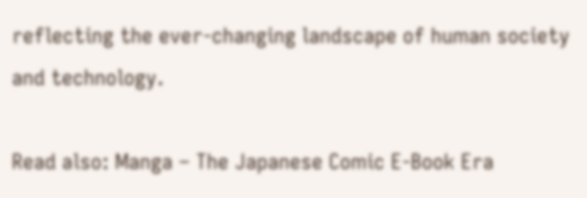reflecting the ever-changing landscape of human society and technology.

Read also: Manga – The Japanese Comic E-Book Era